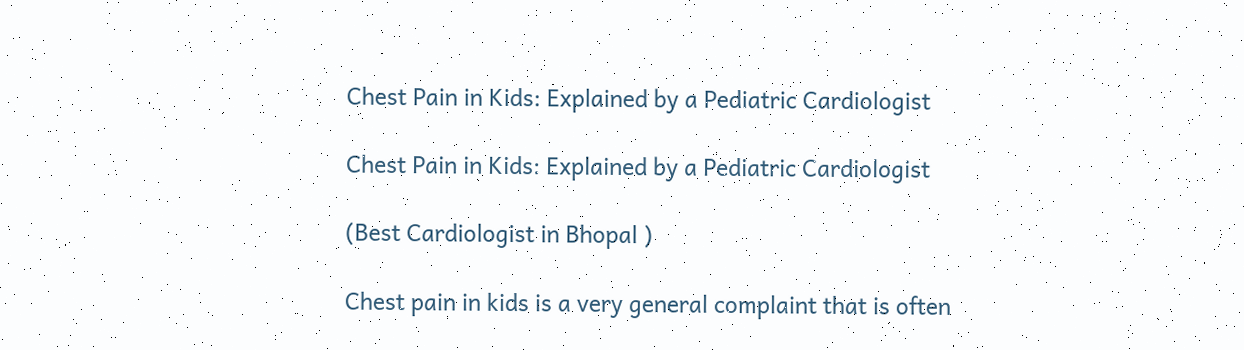Chest Pain in Kids: Explained by a Pediatric Cardiologist

Chest Pain in Kids: Explained by a Pediatric Cardiologist

(Best Cardiologist in Bhopal )

Chest pain in kids is a very general complaint that is often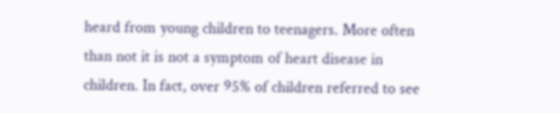heard from young children to teenagers. More often than not it is not a symptom of heart disease in children. In fact, over 95% of children referred to see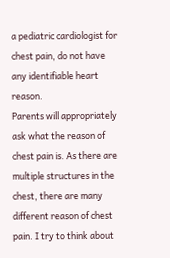a pediatric cardiologist for chest pain, do not have any identifiable heart reason.
Parents will appropriately ask what the reason of chest pain is. As there are multiple structures in the chest, there are many different reason of chest pain. I try to think about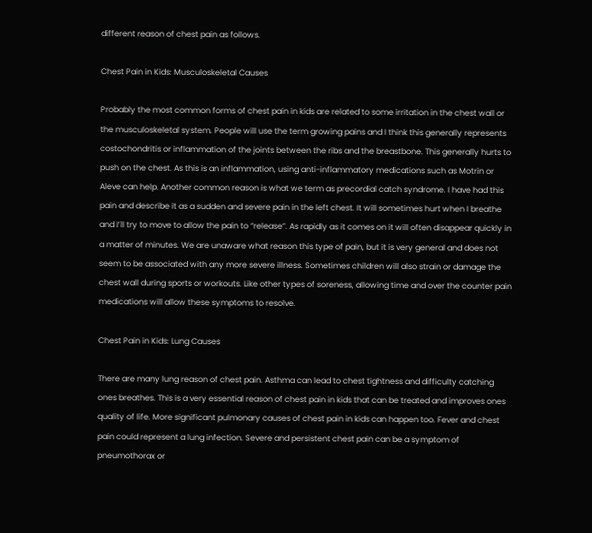different reason of chest pain as follows.

Chest Pain in Kids: Musculoskeletal Causes

Probably the most common forms of chest pain in kids are related to some irritation in the chest wall or the musculoskeletal system. People will use the term growing pains and I think this generally represents costochondritis or inflammation of the joints between the ribs and the breastbone. This generally hurts to push on the chest. As this is an inflammation, using anti-inflammatory medications such as Motrin or Aleve can help. Another common reason is what we term as precordial catch syndrome. I have had this pain and describe it as a sudden and severe pain in the left chest. It will sometimes hurt when I breathe and I’ll try to move to allow the pain to “release”. As rapidly as it comes on it will often disappear quickly in a matter of minutes. We are unaware what reason this type of pain, but it is very general and does not seem to be associated with any more severe illness. Sometimes children will also strain or damage the chest wall during sports or workouts. Like other types of soreness, allowing time and over the counter pain medications will allow these symptoms to resolve.

Chest Pain in Kids: Lung Causes

There are many lung reason of chest pain. Asthma can lead to chest tightness and difficulty catching ones breathes. This is a very essential reason of chest pain in kids that can be treated and improves ones quality of life. More significant pulmonary causes of chest pain in kids can happen too. Fever and chest pain could represent a lung infection. Severe and persistent chest pain can be a symptom of pneumothorax or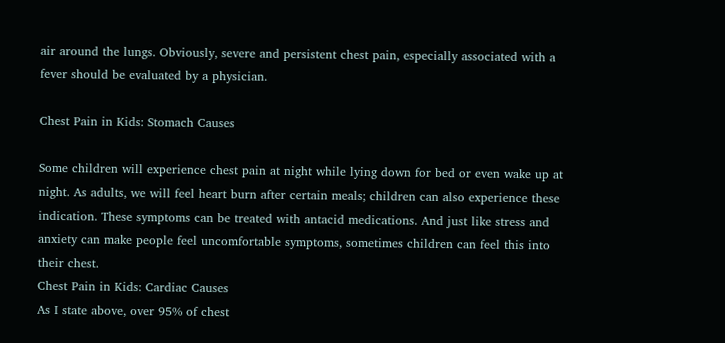air around the lungs. Obviously, severe and persistent chest pain, especially associated with a fever should be evaluated by a physician.

Chest Pain in Kids: Stomach Causes

Some children will experience chest pain at night while lying down for bed or even wake up at night. As adults, we will feel heart burn after certain meals; children can also experience these indication. These symptoms can be treated with antacid medications. And just like stress and anxiety can make people feel uncomfortable symptoms, sometimes children can feel this into their chest.
Chest Pain in Kids: Cardiac Causes
As I state above, over 95% of chest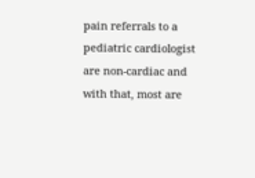pain referrals to a pediatric cardiologist are non-cardiac and with that, most are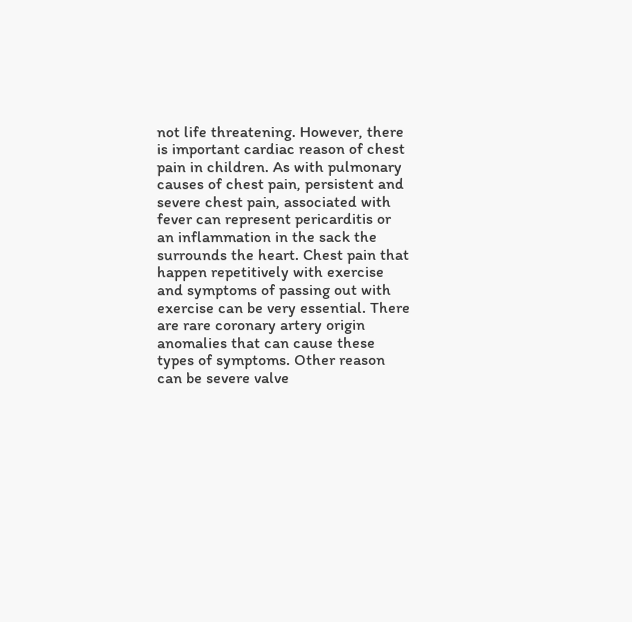not life threatening. However, there is important cardiac reason of chest pain in children. As with pulmonary causes of chest pain, persistent and severe chest pain, associated with fever can represent pericarditis or an inflammation in the sack the surrounds the heart. Chest pain that happen repetitively with exercise and symptoms of passing out with exercise can be very essential. There are rare coronary artery origin anomalies that can cause these types of symptoms. Other reason can be severe valve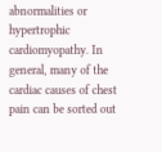abnormalities or hypertrophic cardiomyopathy. In general, many of the cardiac causes of chest pain can be sorted out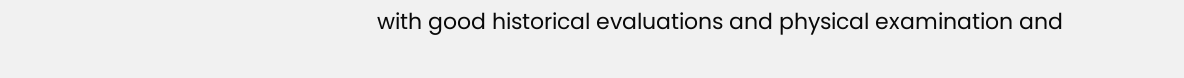with good historical evaluations and physical examination and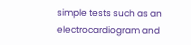simple tests such as an electrocardiogram and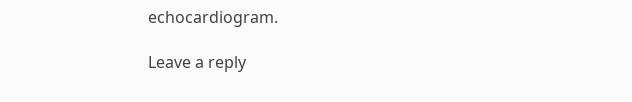echocardiogram.

Leave a reply